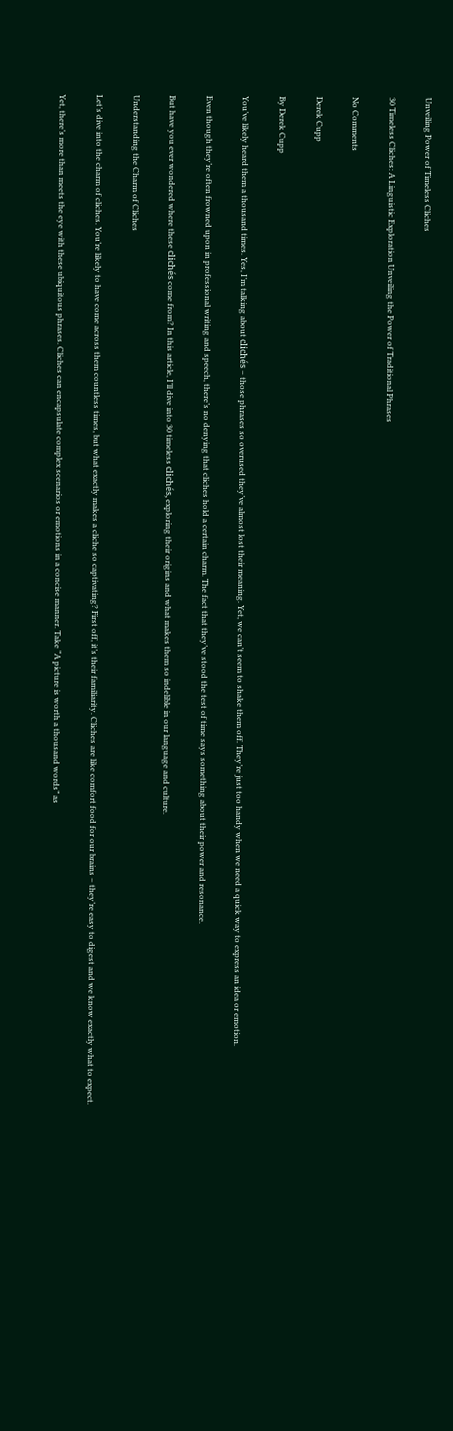Unveiling Power of Timeless Cliches

30 Timeless Cliches: A Linguistic Exploration Unveiling the Power of Traditional Phrases

No Comments

Derek Cupp

By Derek Cupp

You’ve likely heard them a thousand times. Yes, I’m talking about clichés – those phrases so overused they’ve almost lost their meaning. Yet, we can’t seem to shake them off. They’re just too handy when we need a quick way to express an idea or emotion.

Even though they’re often frowned upon in professional writing and speech, there’s no denying that cliches hold a certain charm. The fact that they’ve stood the test of time says something about their power and resonance.

But have you ever wondered where these clichés come from? In this article, I’ll dive into 30 timeless clichés, exploring their origins and what makes them so indelible in our language and culture.

Understanding the Charm of Cliches

Let’s dive into the charm of cliches. You’re likely to have come across them countless times, but what exactly makes a cliche so captivating? First off, it’s their familiarity. Cliches are like comfort food for our brains – they’re easy to digest and we know exactly what to expect.

Yet, there’s more than meets the eye with these ubiquitous phrases. Cliches can encapsulate complex scenarios or emotions in a concise manner. Take “A picture is worth a thousand words” as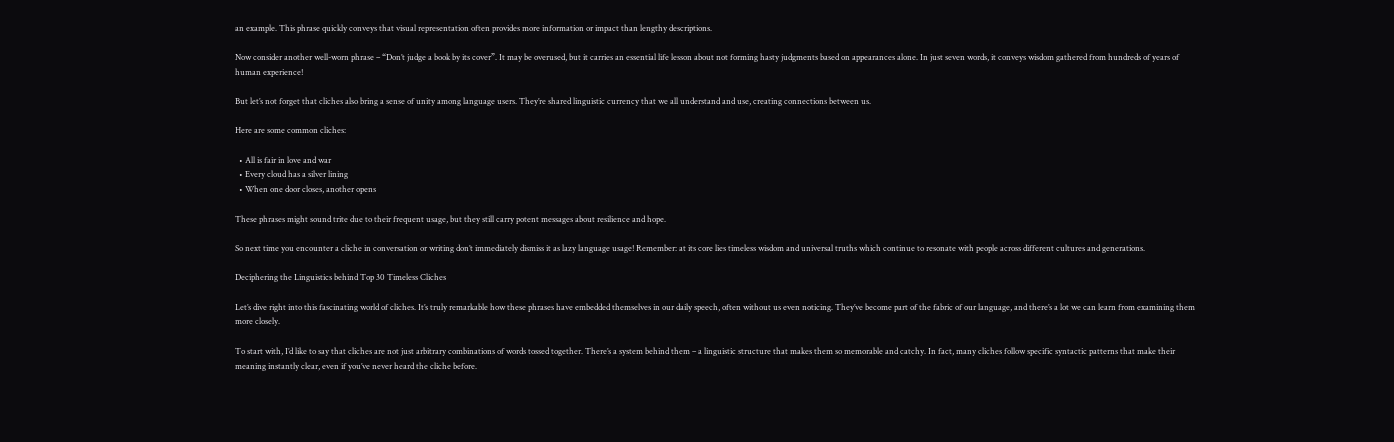an example. This phrase quickly conveys that visual representation often provides more information or impact than lengthy descriptions.

Now consider another well-worn phrase – “Don’t judge a book by its cover”. It may be overused, but it carries an essential life lesson about not forming hasty judgments based on appearances alone. In just seven words, it conveys wisdom gathered from hundreds of years of human experience!

But let’s not forget that cliches also bring a sense of unity among language users. They’re shared linguistic currency that we all understand and use, creating connections between us.

Here are some common cliches:

  • All is fair in love and war
  • Every cloud has a silver lining
  • When one door closes, another opens

These phrases might sound trite due to their frequent usage, but they still carry potent messages about resilience and hope.

So next time you encounter a cliche in conversation or writing don’t immediately dismiss it as lazy language usage! Remember: at its core lies timeless wisdom and universal truths which continue to resonate with people across different cultures and generations.

Deciphering the Linguistics behind Top 30 Timeless Cliches

Let’s dive right into this fascinating world of cliches. It’s truly remarkable how these phrases have embedded themselves in our daily speech, often without us even noticing. They’ve become part of the fabric of our language, and there’s a lot we can learn from examining them more closely.

To start with, I’d like to say that cliches are not just arbitrary combinations of words tossed together. There’s a system behind them – a linguistic structure that makes them so memorable and catchy. In fact, many cliches follow specific syntactic patterns that make their meaning instantly clear, even if you’ve never heard the cliche before.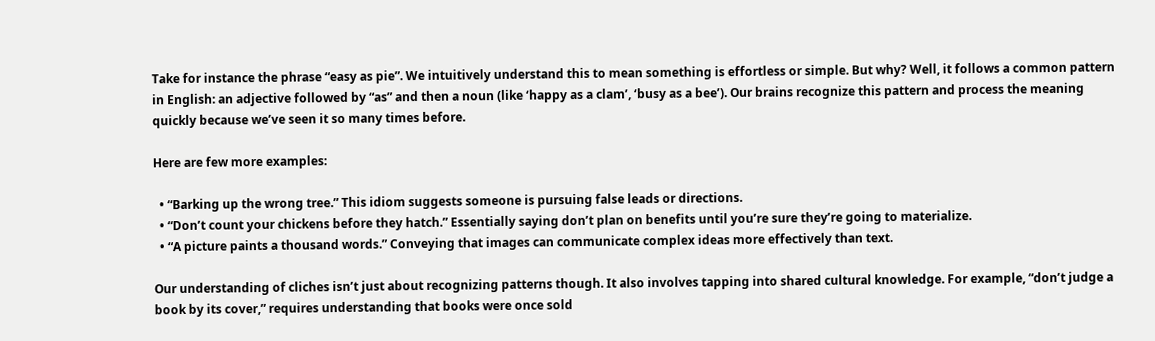Take for instance the phrase “easy as pie”. We intuitively understand this to mean something is effortless or simple. But why? Well, it follows a common pattern in English: an adjective followed by “as” and then a noun (like ‘happy as a clam’, ‘busy as a bee’). Our brains recognize this pattern and process the meaning quickly because we’ve seen it so many times before.

Here are few more examples:

  • “Barking up the wrong tree.” This idiom suggests someone is pursuing false leads or directions.
  • “Don’t count your chickens before they hatch.” Essentially saying don’t plan on benefits until you’re sure they’re going to materialize.
  • “A picture paints a thousand words.” Conveying that images can communicate complex ideas more effectively than text.

Our understanding of cliches isn’t just about recognizing patterns though. It also involves tapping into shared cultural knowledge. For example, “don’t judge a book by its cover,” requires understanding that books were once sold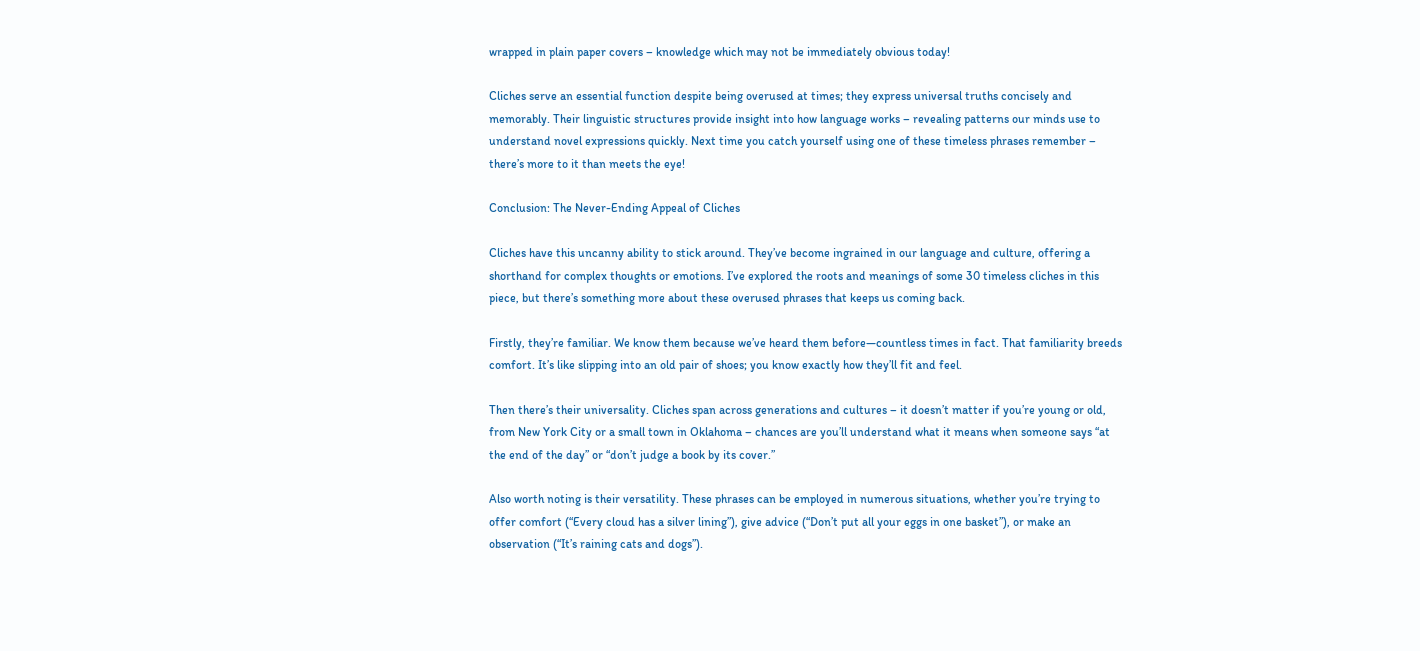wrapped in plain paper covers – knowledge which may not be immediately obvious today!

Cliches serve an essential function despite being overused at times; they express universal truths concisely and memorably. Their linguistic structures provide insight into how language works – revealing patterns our minds use to understand novel expressions quickly. Next time you catch yourself using one of these timeless phrases remember – there’s more to it than meets the eye!

Conclusion: The Never-Ending Appeal of Cliches

Cliches have this uncanny ability to stick around. They’ve become ingrained in our language and culture, offering a shorthand for complex thoughts or emotions. I’ve explored the roots and meanings of some 30 timeless cliches in this piece, but there’s something more about these overused phrases that keeps us coming back.

Firstly, they’re familiar. We know them because we’ve heard them before—countless times in fact. That familiarity breeds comfort. It’s like slipping into an old pair of shoes; you know exactly how they’ll fit and feel.

Then there’s their universality. Cliches span across generations and cultures – it doesn’t matter if you’re young or old, from New York City or a small town in Oklahoma – chances are you’ll understand what it means when someone says “at the end of the day” or “don’t judge a book by its cover.”

Also worth noting is their versatility. These phrases can be employed in numerous situations, whether you’re trying to offer comfort (“Every cloud has a silver lining”), give advice (“Don’t put all your eggs in one basket”), or make an observation (“It’s raining cats and dogs”).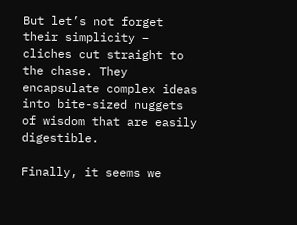But let’s not forget their simplicity – cliches cut straight to the chase. They encapsulate complex ideas into bite-sized nuggets of wisdom that are easily digestible.

Finally, it seems we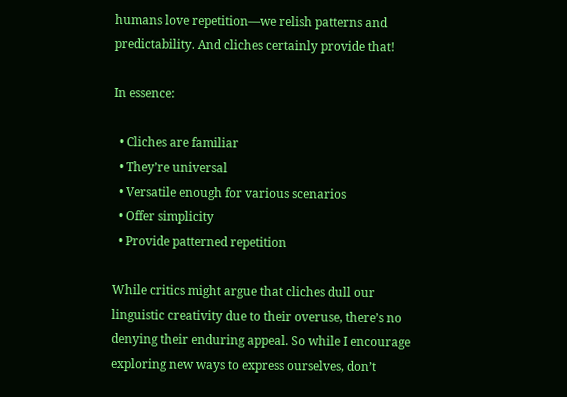humans love repetition—we relish patterns and predictability. And cliches certainly provide that!

In essence:

  • Cliches are familiar
  • They’re universal
  • Versatile enough for various scenarios
  • Offer simplicity
  • Provide patterned repetition

While critics might argue that cliches dull our linguistic creativity due to their overuse, there’s no denying their enduring appeal. So while I encourage exploring new ways to express ourselves, don’t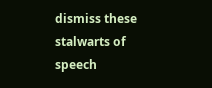dismiss these stalwarts of speech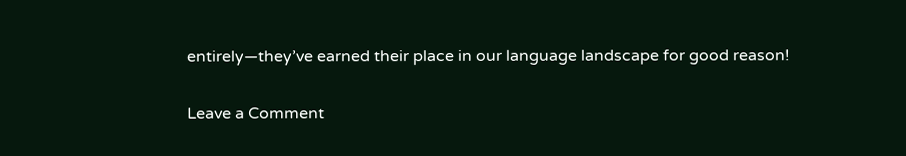entirely—they’ve earned their place in our language landscape for good reason!

Leave a Comment